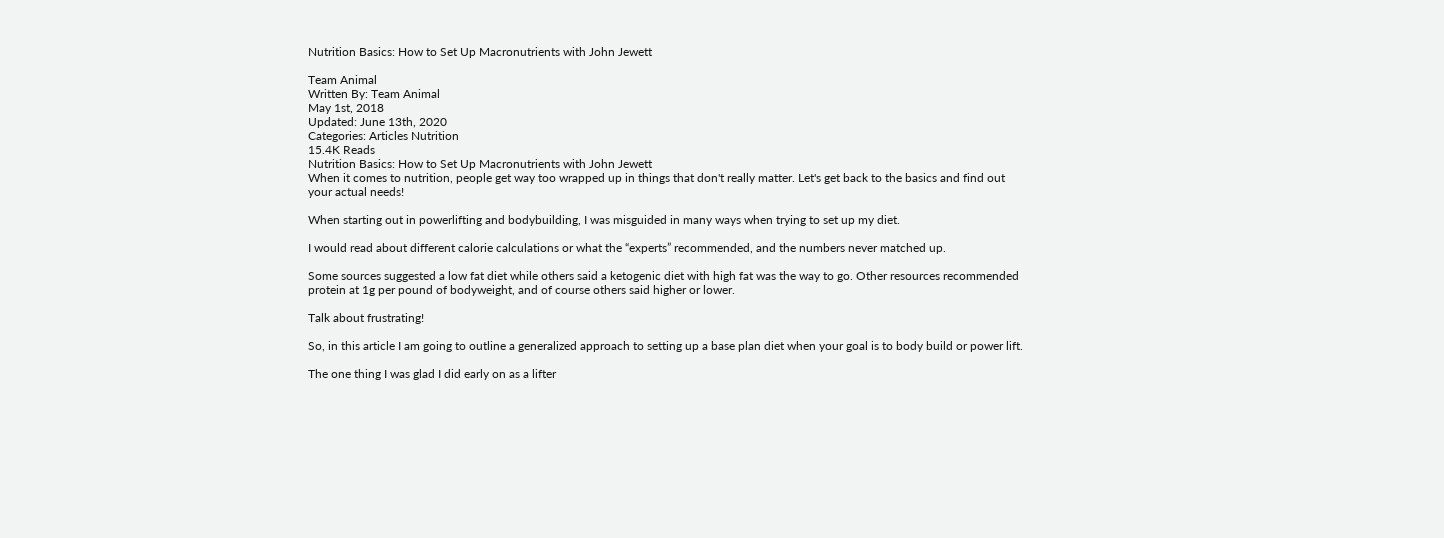Nutrition Basics: How to Set Up Macronutrients with John Jewett

Team Animal
Written By: Team Animal
May 1st, 2018
Updated: June 13th, 2020
Categories: Articles Nutrition
15.4K Reads
Nutrition Basics: How to Set Up Macronutrients with John Jewett
When it comes to nutrition, people get way too wrapped up in things that don't really matter. Let's get back to the basics and find out your actual needs!

When starting out in powerlifting and bodybuilding, I was misguided in many ways when trying to set up my diet.

I would read about different calorie calculations or what the “experts” recommended, and the numbers never matched up.

Some sources suggested a low fat diet while others said a ketogenic diet with high fat was the way to go. Other resources recommended protein at 1g per pound of bodyweight, and of course others said higher or lower.

Talk about frustrating!

So, in this article I am going to outline a generalized approach to setting up a base plan diet when your goal is to body build or power lift.

The one thing I was glad I did early on as a lifter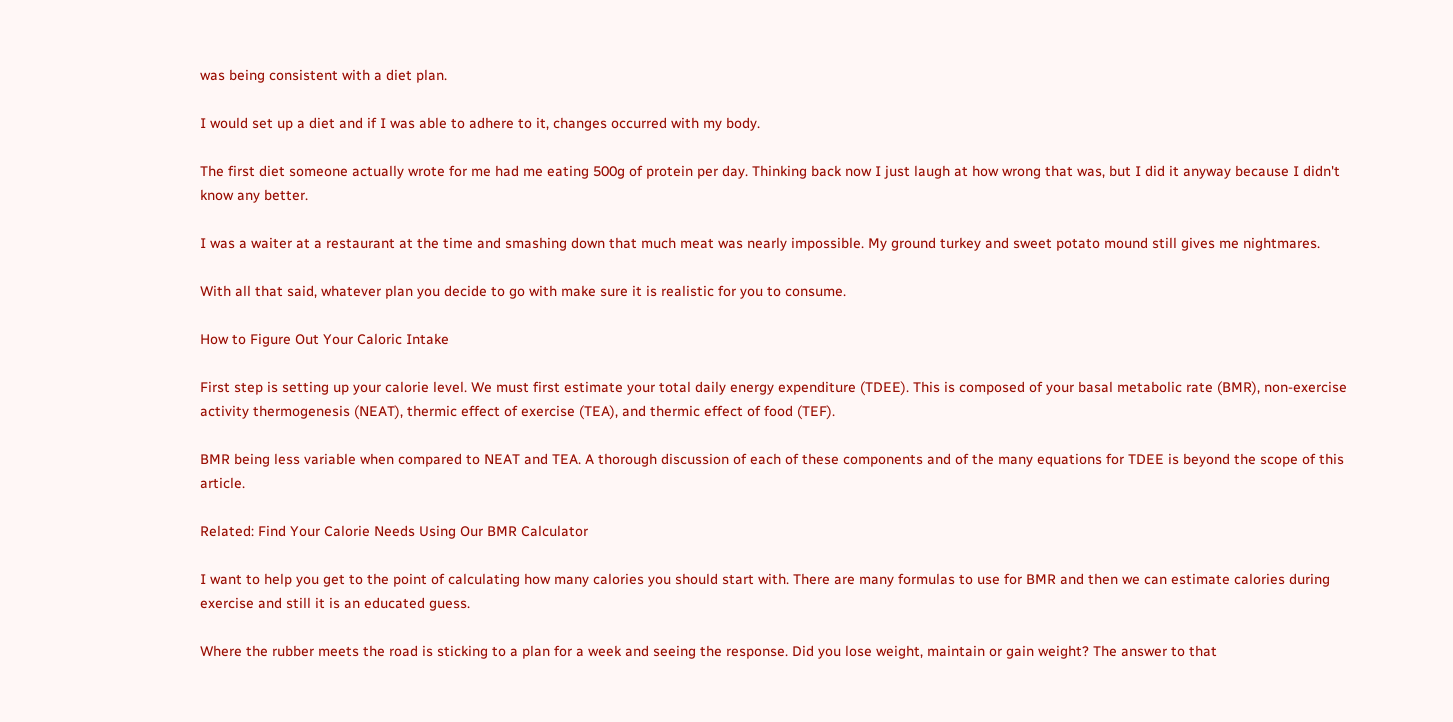was being consistent with a diet plan.

I would set up a diet and if I was able to adhere to it, changes occurred with my body.

The first diet someone actually wrote for me had me eating 500g of protein per day. Thinking back now I just laugh at how wrong that was, but I did it anyway because I didn't know any better.

I was a waiter at a restaurant at the time and smashing down that much meat was nearly impossible. My ground turkey and sweet potato mound still gives me nightmares.

With all that said, whatever plan you decide to go with make sure it is realistic for you to consume.

How to Figure Out Your Caloric Intake

First step is setting up your calorie level. We must first estimate your total daily energy expenditure (TDEE). This is composed of your basal metabolic rate (BMR), non-exercise activity thermogenesis (NEAT), thermic effect of exercise (TEA), and thermic effect of food (TEF).

BMR being less variable when compared to NEAT and TEA. A thorough discussion of each of these components and of the many equations for TDEE is beyond the scope of this article.

Related: Find Your Calorie Needs Using Our BMR Calculator

I want to help you get to the point of calculating how many calories you should start with. There are many formulas to use for BMR and then we can estimate calories during exercise and still it is an educated guess.

Where the rubber meets the road is sticking to a plan for a week and seeing the response. Did you lose weight, maintain or gain weight? The answer to that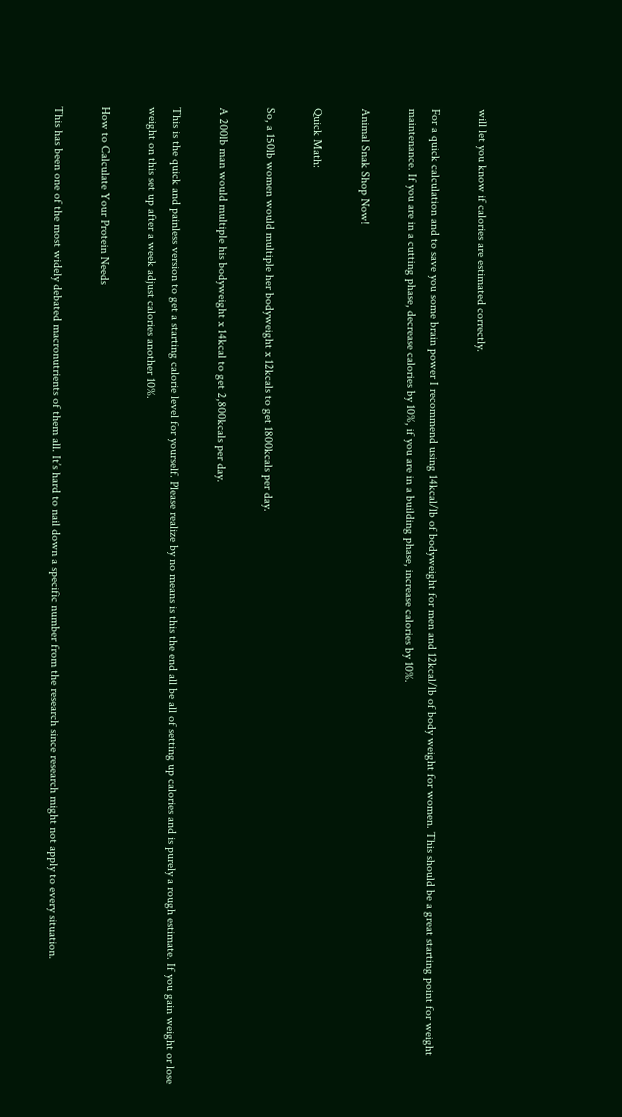will let you know if calories are estimated correctly.

For a quick calculation and to save you some brain power I recommend using 14kcal/lb of bodyweight for men and 12kcal/lb of body weight for women. This should be a great starting point for weight maintenance. If you are in a cutting phase, decrease calories by 10%, if you are in a building phase, increase calories by 10%.

Animal Snak Shop Now!

Quick Math:

So, a 150lb women would multiple her bodyweight x 12kcals to get 1800kcals per day.

A 200lb man would multiple his bodyweight x 14kcal to get 2,800kcals per day.

This is the quick and painless version to get a starting calorie level for yourself. Please realize by no means is this the end all be all of setting up calories and is purely a rough estimate. If you gain weight or lose weight on this set up after a week adjust calories another 10%.

How to Calculate Your Protein Needs

This has been one of the most widely debated macronutrients of them all. It’s hard to nail down a specific number from the research since research might not apply to every situation.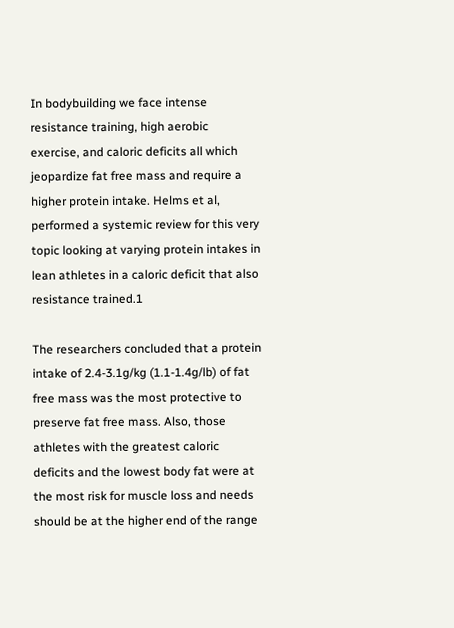In bodybuilding we face intense resistance training, high aerobic exercise, and caloric deficits all which jeopardize fat free mass and require a higher protein intake. Helms et al, performed a systemic review for this very topic looking at varying protein intakes in lean athletes in a caloric deficit that also resistance trained.1

The researchers concluded that a protein intake of 2.4-3.1g/kg (1.1-1.4g/lb) of fat free mass was the most protective to preserve fat free mass. Also, those athletes with the greatest caloric deficits and the lowest body fat were at the most risk for muscle loss and needs should be at the higher end of the range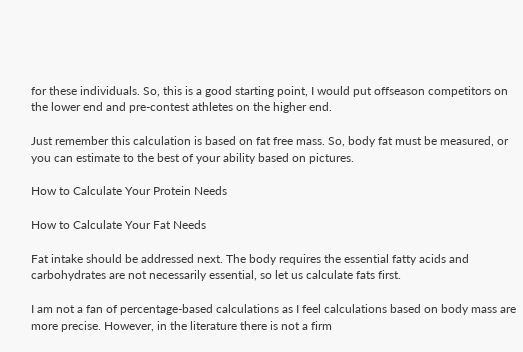for these individuals. So, this is a good starting point, I would put offseason competitors on the lower end and pre-contest athletes on the higher end.

Just remember this calculation is based on fat free mass. So, body fat must be measured, or you can estimate to the best of your ability based on pictures.

How to Calculate Your Protein Needs

How to Calculate Your Fat Needs

Fat intake should be addressed next. The body requires the essential fatty acids and carbohydrates are not necessarily essential, so let us calculate fats first.

I am not a fan of percentage-based calculations as I feel calculations based on body mass are more precise. However, in the literature there is not a firm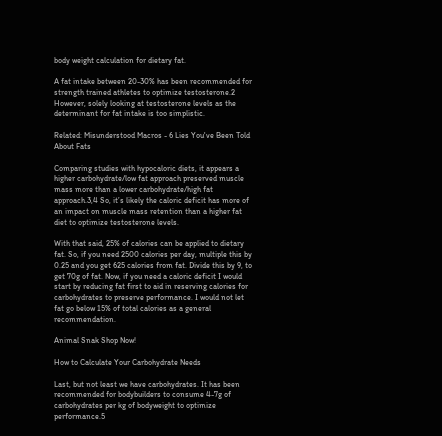body weight calculation for dietary fat.

A fat intake between 20-30% has been recommended for strength trained athletes to optimize testosterone.2 However, solely looking at testosterone levels as the determinant for fat intake is too simplistic.

Related: Misunderstood Macros - 6 Lies You've Been Told About Fats

Comparing studies with hypocaloric diets, it appears a higher carbohydrate/low fat approach preserved muscle mass more than a lower carbohydrate/high fat approach.3,4 So, it’s likely the caloric deficit has more of an impact on muscle mass retention than a higher fat diet to optimize testosterone levels.

With that said, 25% of calories can be applied to dietary fat. So, if you need 2500 calories per day, multiple this by 0.25 and you get 625 calories from fat. Divide this by 9, to get 70g of fat. Now, if you need a caloric deficit I would start by reducing fat first to aid in reserving calories for carbohydrates to preserve performance. I would not let fat go below 15% of total calories as a general recommendation.

Animal Snak Shop Now!

How to Calculate Your Carbohydrate Needs

Last, but not least we have carbohydrates. It has been recommended for bodybuilders to consume 4-7g of carbohydrates per kg of bodyweight to optimize performance.5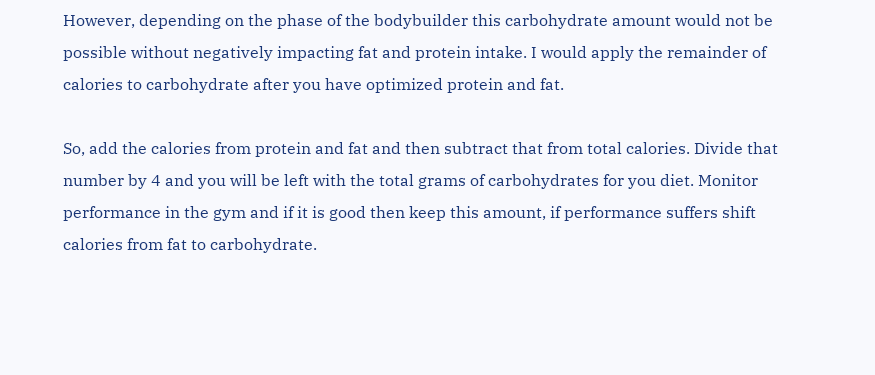However, depending on the phase of the bodybuilder this carbohydrate amount would not be possible without negatively impacting fat and protein intake. I would apply the remainder of calories to carbohydrate after you have optimized protein and fat.

So, add the calories from protein and fat and then subtract that from total calories. Divide that number by 4 and you will be left with the total grams of carbohydrates for you diet. Monitor performance in the gym and if it is good then keep this amount, if performance suffers shift calories from fat to carbohydrate.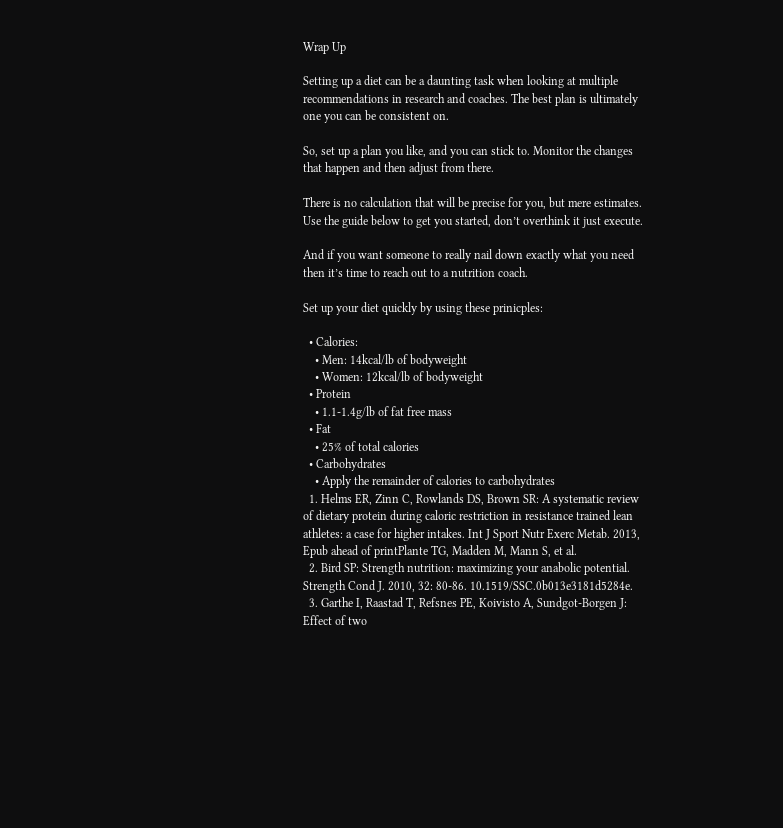Wrap Up

Setting up a diet can be a daunting task when looking at multiple recommendations in research and coaches. The best plan is ultimately one you can be consistent on.

So, set up a plan you like, and you can stick to. Monitor the changes that happen and then adjust from there.

There is no calculation that will be precise for you, but mere estimates. Use the guide below to get you started, don’t overthink it just execute.

And if you want someone to really nail down exactly what you need then it’s time to reach out to a nutrition coach.

Set up your diet quickly by using these prinicples:

  • Calories:
    • Men: 14kcal/lb of bodyweight
    • Women: 12kcal/lb of bodyweight
  • Protein
    • 1.1-1.4g/lb of fat free mass
  • Fat
    • 25% of total calories
  • Carbohydrates
    • Apply the remainder of calories to carbohydrates
  1. Helms ER, Zinn C, Rowlands DS, Brown SR: A systematic review of dietary protein during caloric restriction in resistance trained lean athletes: a case for higher intakes. Int J Sport Nutr Exerc Metab. 2013, Epub ahead of printPlante TG, Madden M, Mann S, et al.
  2. Bird SP: Strength nutrition: maximizing your anabolic potential. Strength Cond J. 2010, 32: 80-86. 10.1519/SSC.0b013e3181d5284e.
  3. Garthe I, Raastad T, Refsnes PE, Koivisto A, Sundgot-Borgen J: Effect of two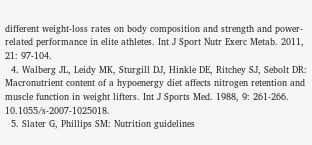different weight-loss rates on body composition and strength and power-related performance in elite athletes. Int J Sport Nutr Exerc Metab. 2011, 21: 97-104.
  4. Walberg JL, Leidy MK, Sturgill DJ, Hinkle DE, Ritchey SJ, Sebolt DR: Macronutrient content of a hypoenergy diet affects nitrogen retention and muscle function in weight lifters. Int J Sports Med. 1988, 9: 261-266. 10.1055/s-2007-1025018.
  5. Slater G, Phillips SM: Nutrition guidelines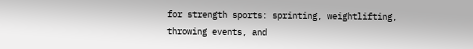for strength sports: sprinting, weightlifting, throwing events, and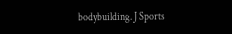bodybuilding. J Sports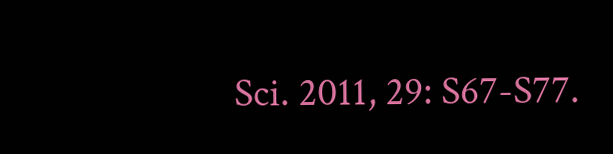Sci. 2011, 29: S67-S77.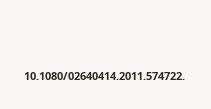10.1080/02640414.2011.574722.